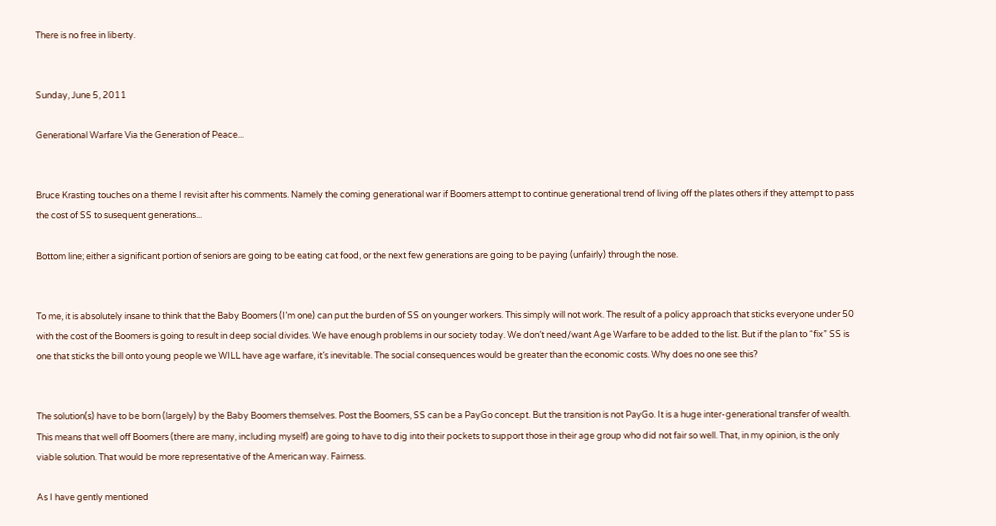There is no free in liberty.


Sunday, June 5, 2011

Generational Warfare Via the Generation of Peace...


Bruce Krasting touches on a theme I revisit after his comments. Namely the coming generational war if Boomers attempt to continue generational trend of living off the plates others if they attempt to pass the cost of SS to susequent generations...

Bottom line; either a significant portion of seniors are going to be eating cat food, or the next few generations are going to be paying (unfairly) through the nose.


To me, it is absolutely insane to think that the Baby Boomers (I’m one) can put the burden of SS on younger workers. This simply will not work. The result of a policy approach that sticks everyone under 50 with the cost of the Boomers is going to result in deep social divides. We have enough problems in our society today. We don’t need/want Age Warfare to be added to the list. But if the plan to “fix” SS is one that sticks the bill onto young people we WILL have age warfare, it’s inevitable. The social consequences would be greater than the economic costs. Why does no one see this?


The solution(s) have to be born (largely) by the Baby Boomers themselves. Post the Boomers, SS can be a PayGo concept. But the transition is not PayGo. It is a huge inter-generational transfer of wealth. This means that well off Boomers (there are many, including myself) are going to have to dig into their pockets to support those in their age group who did not fair so well. That, in my opinion, is the only viable solution. That would be more representative of the American way. Fairness.

As I have gently mentioned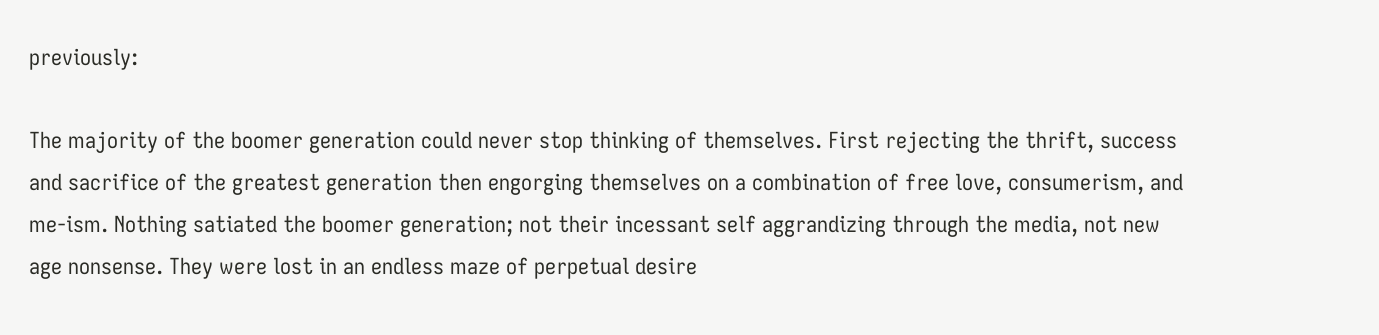previously:

The majority of the boomer generation could never stop thinking of themselves. First rejecting the thrift, success and sacrifice of the greatest generation then engorging themselves on a combination of free love, consumerism, and me-ism. Nothing satiated the boomer generation; not their incessant self aggrandizing through the media, not new age nonsense. They were lost in an endless maze of perpetual desire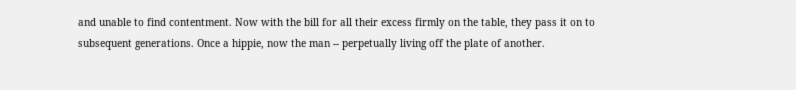and unable to find contentment. Now with the bill for all their excess firmly on the table, they pass it on to subsequent generations. Once a hippie, now the man -- perpetually living off the plate of another.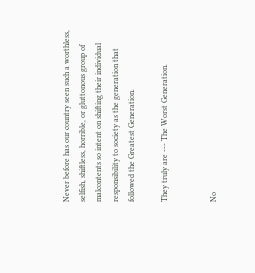Never before has our country seen such a worthless, selfish, shiftless, horrible, or gluttonous group of malcontents so intent on shifting their individual responsibility to society as the generation that followed the Greatest Generation.

They truly are --- The Worst Generation.


No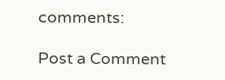comments:

Post a Comment